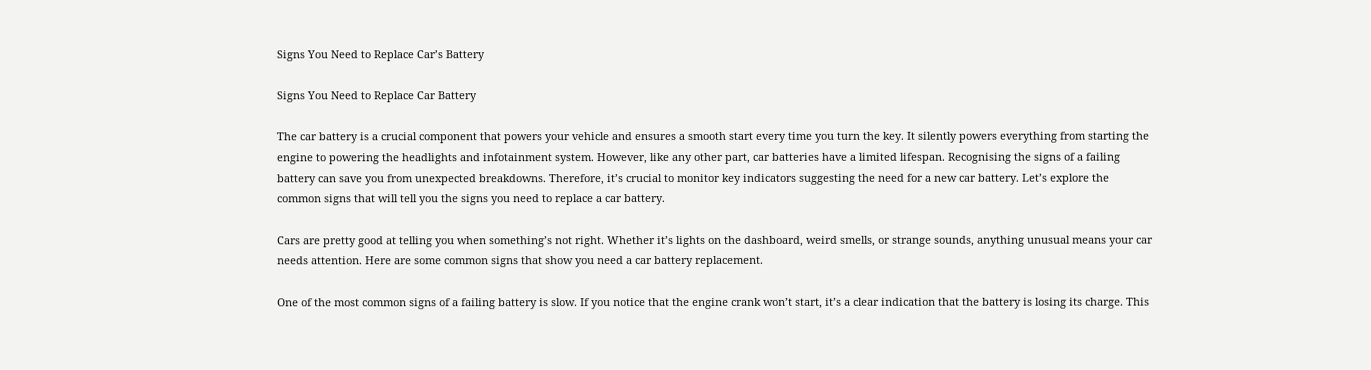Signs You Need to Replace Car’s Battery

Signs You Need to Replace Car Battery

The car battery is a crucial component that powers your vehicle and ensures a smooth start every time you turn the key. It silently powers everything from starting the engine to powering the headlights and infotainment system. However, like any other part, car batteries have a limited lifespan. Recognising the signs of a failing battery can save you from unexpected breakdowns. Therefore, it’s crucial to monitor key indicators suggesting the need for a new car battery. Let’s explore the common signs that will tell you the signs you need to replace a car battery.

Cars are pretty good at telling you when something’s not right. Whether it’s lights on the dashboard, weird smells, or strange sounds, anything unusual means your car needs attention. Here are some common signs that show you need a car battery replacement.

One of the most common signs of a failing battery is slow. If you notice that the engine crank won’t start, it’s a clear indication that the battery is losing its charge. This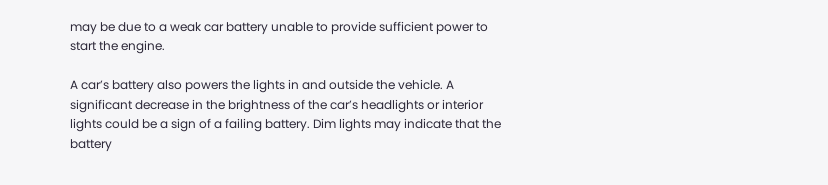may be due to a weak car battery unable to provide sufficient power to start the engine.

A car’s battery also powers the lights in and outside the vehicle. A significant decrease in the brightness of the car’s headlights or interior lights could be a sign of a failing battery. Dim lights may indicate that the battery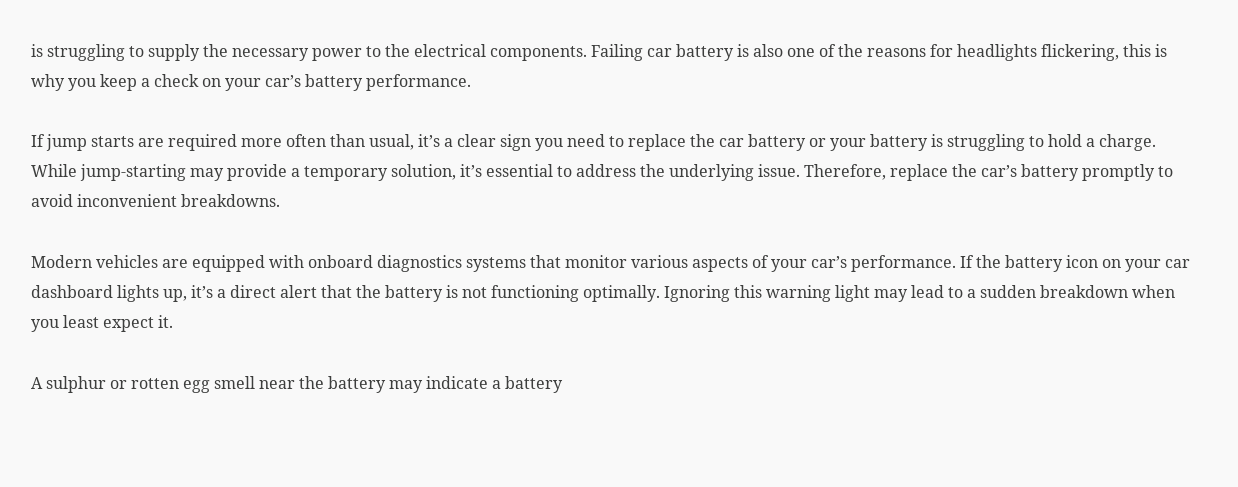is struggling to supply the necessary power to the electrical components. Failing car battery is also one of the reasons for headlights flickering, this is why you keep a check on your car’s battery performance.

If jump starts are required more often than usual, it’s a clear sign you need to replace the car battery or your battery is struggling to hold a charge. While jump-starting may provide a temporary solution, it’s essential to address the underlying issue. Therefore, replace the car’s battery promptly to avoid inconvenient breakdowns.

Modern vehicles are equipped with onboard diagnostics systems that monitor various aspects of your car’s performance. If the battery icon on your car dashboard lights up, it’s a direct alert that the battery is not functioning optimally. Ignoring this warning light may lead to a sudden breakdown when you least expect it.

A sulphur or rotten egg smell near the battery may indicate a battery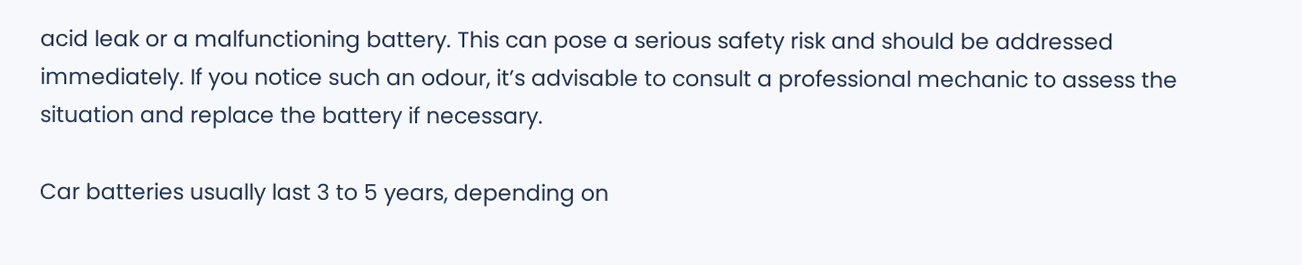acid leak or a malfunctioning battery. This can pose a serious safety risk and should be addressed immediately. If you notice such an odour, it’s advisable to consult a professional mechanic to assess the situation and replace the battery if necessary.

Car batteries usually last 3 to 5 years, depending on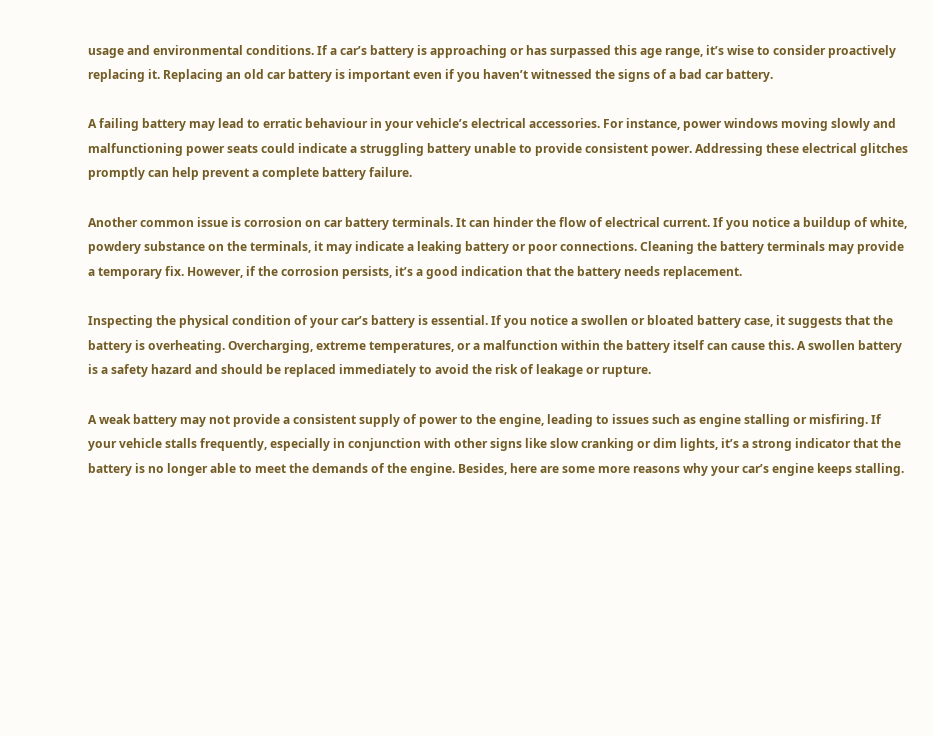usage and environmental conditions. If a car’s battery is approaching or has surpassed this age range, it’s wise to consider proactively replacing it. Replacing an old car battery is important even if you haven’t witnessed the signs of a bad car battery.

A failing battery may lead to erratic behaviour in your vehicle’s electrical accessories. For instance, power windows moving slowly and malfunctioning power seats could indicate a struggling battery unable to provide consistent power. Addressing these electrical glitches promptly can help prevent a complete battery failure.

Another common issue is corrosion on car battery terminals. It can hinder the flow of electrical current. If you notice a buildup of white, powdery substance on the terminals, it may indicate a leaking battery or poor connections. Cleaning the battery terminals may provide a temporary fix. However, if the corrosion persists, it’s a good indication that the battery needs replacement.

Inspecting the physical condition of your car’s battery is essential. If you notice a swollen or bloated battery case, it suggests that the battery is overheating. Overcharging, extreme temperatures, or a malfunction within the battery itself can cause this. A swollen battery is a safety hazard and should be replaced immediately to avoid the risk of leakage or rupture.

A weak battery may not provide a consistent supply of power to the engine, leading to issues such as engine stalling or misfiring. If your vehicle stalls frequently, especially in conjunction with other signs like slow cranking or dim lights, it’s a strong indicator that the battery is no longer able to meet the demands of the engine. Besides, here are some more reasons why your car’s engine keeps stalling.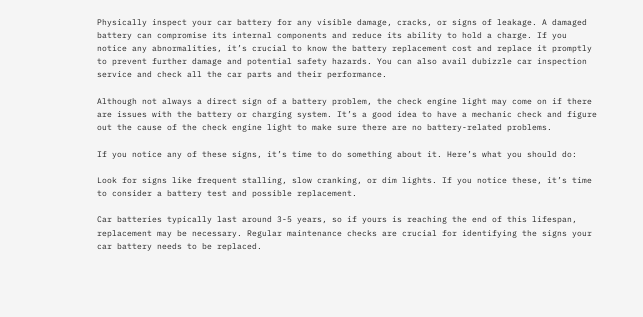Physically inspect your car battery for any visible damage, cracks, or signs of leakage. A damaged battery can compromise its internal components and reduce its ability to hold a charge. If you notice any abnormalities, it’s crucial to know the battery replacement cost and replace it promptly to prevent further damage and potential safety hazards. You can also avail dubizzle car inspection service and check all the car parts and their performance.

Although not always a direct sign of a battery problem, the check engine light may come on if there are issues with the battery or charging system. It’s a good idea to have a mechanic check and figure out the cause of the check engine light to make sure there are no battery-related problems.

If you notice any of these signs, it’s time to do something about it. Here’s what you should do:

Look for signs like frequent stalling, slow cranking, or dim lights. If you notice these, it’s time to consider a battery test and possible replacement.

Car batteries typically last around 3-5 years, so if yours is reaching the end of this lifespan, replacement may be necessary. Regular maintenance checks are crucial for identifying the signs your car battery needs to be replaced.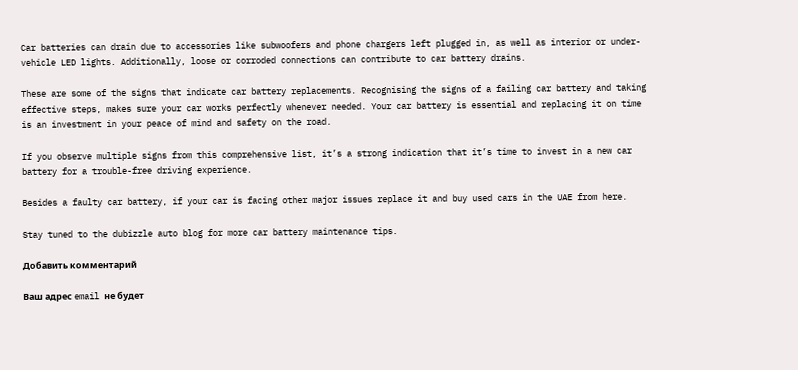Car batteries can drain due to accessories like subwoofers and phone chargers left plugged in, as well as interior or under-vehicle LED lights. Additionally, loose or corroded connections can contribute to car battery drains.

These are some of the signs that indicate car battery replacements. Recognising the signs of a failing car battery and taking effective steps, makes sure your car works perfectly whenever needed. Your car battery is essential and replacing it on time is an investment in your peace of mind and safety on the road.

If you observe multiple signs from this comprehensive list, it’s a strong indication that it’s time to invest in a new car battery for a trouble-free driving experience.

Besides a faulty car battery, if your car is facing other major issues replace it and buy used cars in the UAE from here.

Stay tuned to the dubizzle auto blog for more car battery maintenance tips.

Добавить комментарий

Ваш адрес email не будет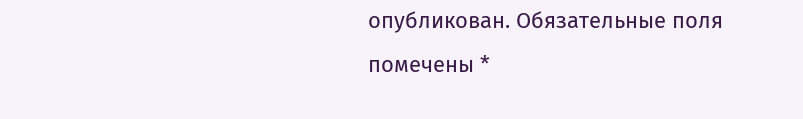опубликован. Обязательные поля помечены *